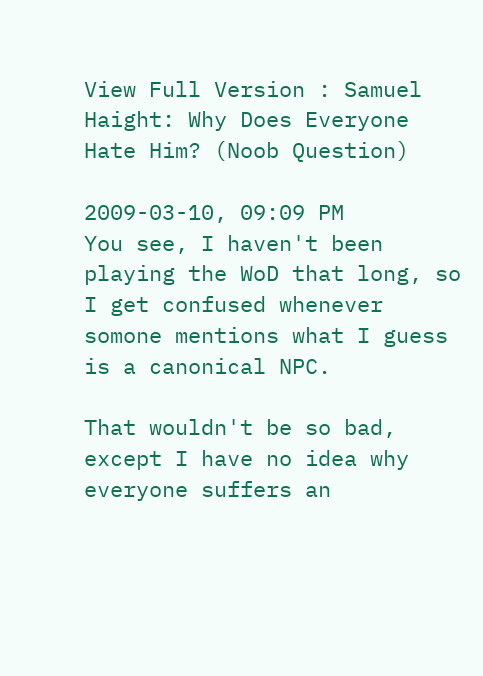View Full Version : Samuel Haight: Why Does Everyone Hate Him? (Noob Question)

2009-03-10, 09:09 PM
You see, I haven't been playing the WoD that long, so I get confused whenever somone mentions what I guess is a canonical NPC.

That wouldn't be so bad, except I have no idea why everyone suffers an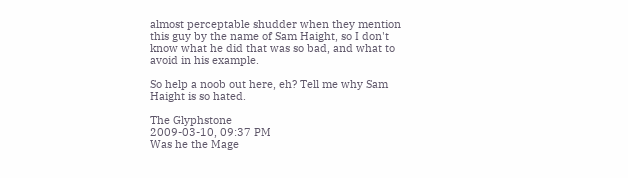almost perceptable shudder when they mention this guy by the name of Sam Haight, so I don't know what he did that was so bad, and what to avoid in his example.

So help a noob out here, eh? Tell me why Sam Haight is so hated.

The Glyphstone
2009-03-10, 09:37 PM
Was he the Mage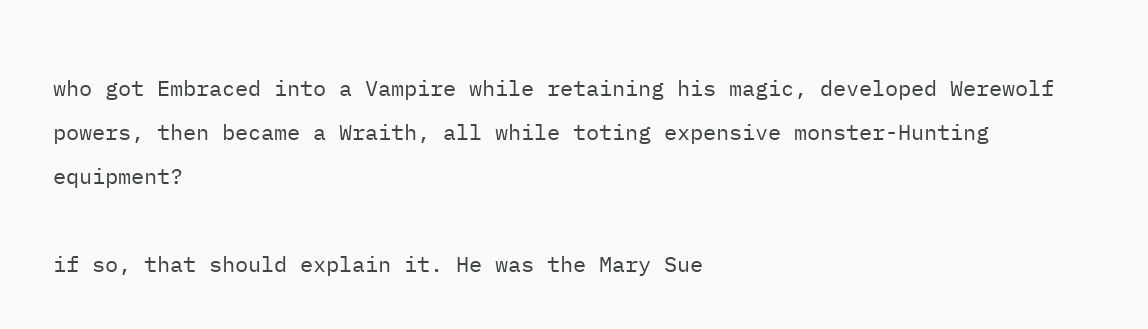who got Embraced into a Vampire while retaining his magic, developed Werewolf powers, then became a Wraith, all while toting expensive monster-Hunting equipment?

if so, that should explain it. He was the Mary Sue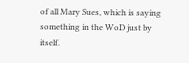of all Mary Sues, which is saying something in the WoD just by itself.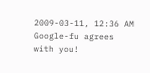2009-03-11, 12:36 AM
Google-fu agrees with you!